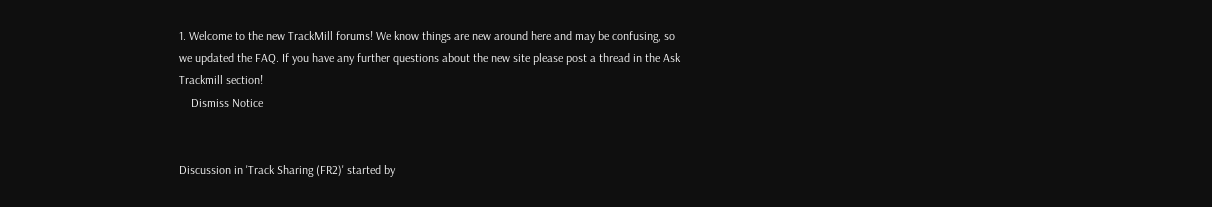1. Welcome to the new TrackMill forums! We know things are new around here and may be confusing, so we updated the FAQ. If you have any further questions about the new site please post a thread in the Ask Trackmill section!
    Dismiss Notice


Discussion in 'Track Sharing (FR2)' started by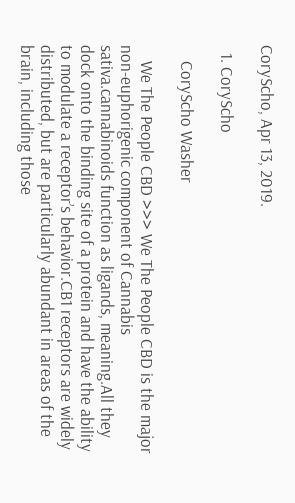CoryScho, Apr 13, 2019.

  1. CoryScho

    CoryScho Washer

    We The People CBD >>> We The People CBD is the major non-euphorigenic component of Cannabis sativa.cannabinoids function as ligands, meaning.All they dock onto the binding site of a protein and have the ability to modulate a receptor’s behavior.CB1 receptors are widely distributed, but are particularly abundant in areas of the brain, including those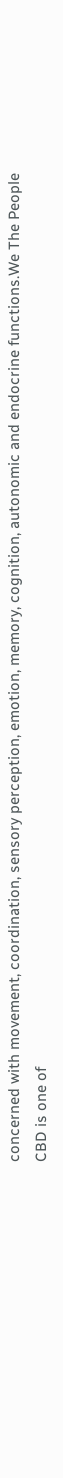concerned with movement, coordination, sensory perception, emotion, memory, cognition, autonomic and endocrine functions.We The People CBD is one of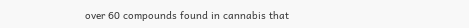over 60 compounds found in cannabis that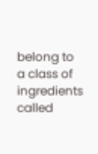belong to a class of ingredients called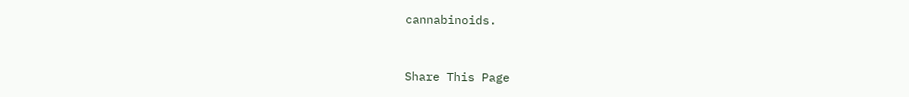cannabinoids.



Share This Page